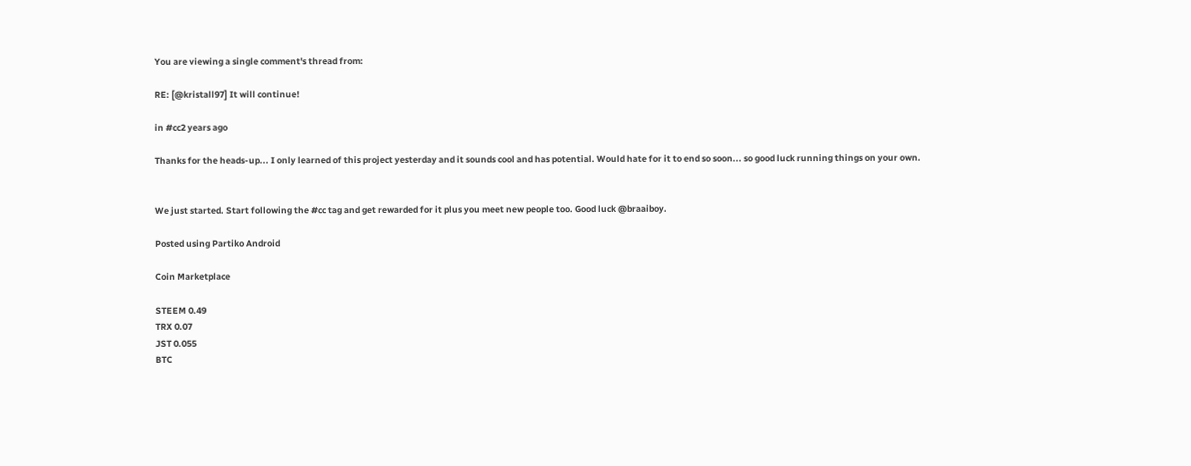You are viewing a single comment's thread from:

RE: [@kristall97] It will continue!

in #cc2 years ago

Thanks for the heads-up... I only learned of this project yesterday and it sounds cool and has potential. Would hate for it to end so soon... so good luck running things on your own.


We just started. Start following the #cc tag and get rewarded for it plus you meet new people too. Good luck @braaiboy.

Posted using Partiko Android

Coin Marketplace

STEEM 0.49
TRX 0.07
JST 0.055
BTC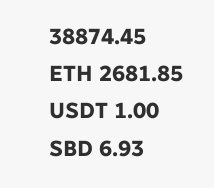38874.45
ETH 2681.85
USDT 1.00
SBD 6.93